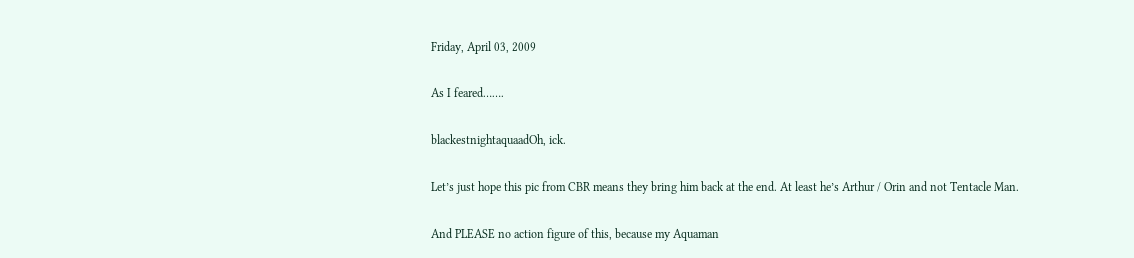Friday, April 03, 2009

As I feared…….

blackestnightaquaadOh, ick.

Let’s just hope this pic from CBR means they bring him back at the end. At least he’s Arthur / Orin and not Tentacle Man.

And PLEASE no action figure of this, because my Aquaman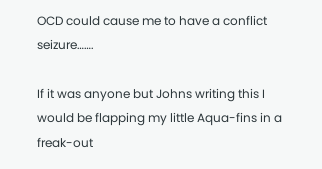OCD could cause me to have a conflict seizure…….

If it was anyone but Johns writing this I would be flapping my little Aqua-fins in a freak-out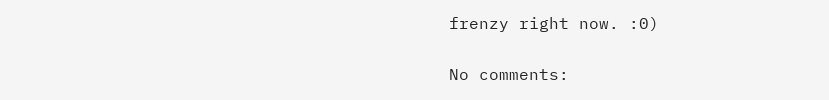frenzy right now. :0)

No comments: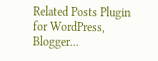Related Posts Plugin for WordPress, Blogger...